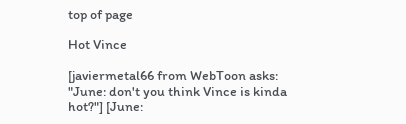top of page

Hot Vince

[javiermetal66 from WebToon asks: "June: don't you think Vince is kinda hot?"] [June: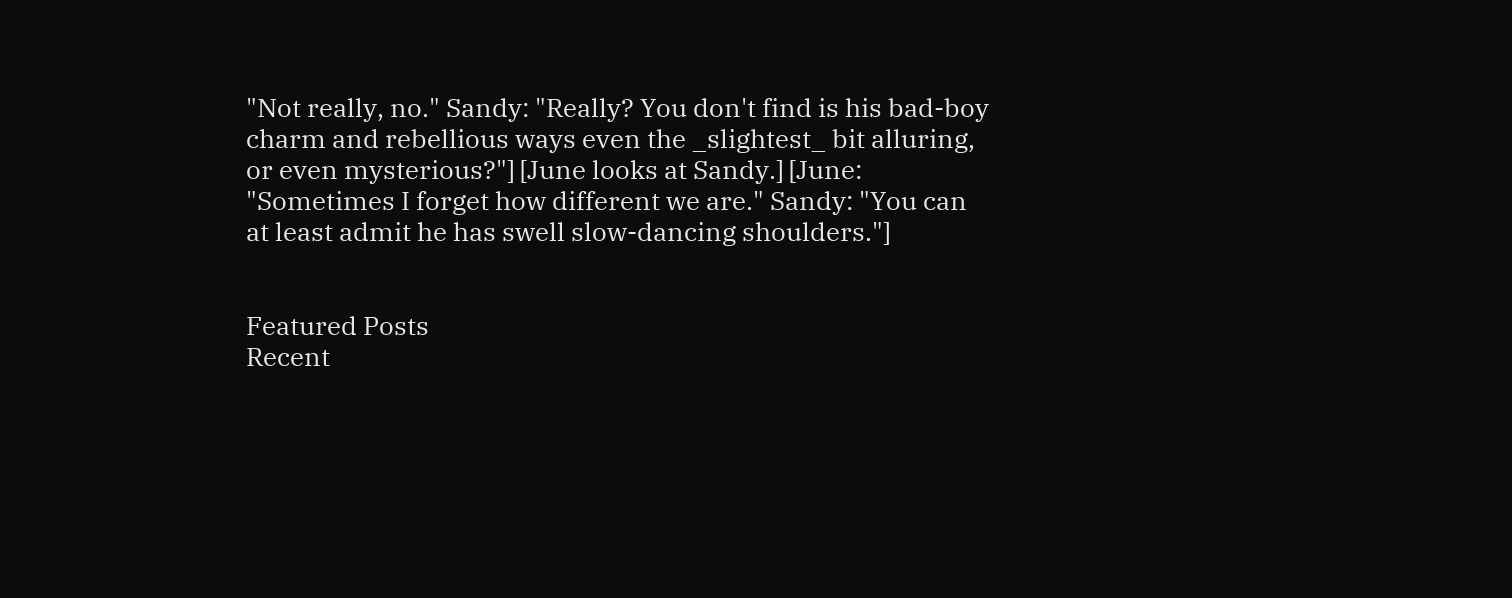"Not really, no." Sandy: "Really? You don't find is his bad-boy charm and rebellious ways even the _slightest_ bit alluring, or even mysterious?"] [June looks at Sandy.] [June: "Sometimes I forget how different we are." Sandy: "You can at least admit he has swell slow-dancing shoulders."]


Featured Posts
Recent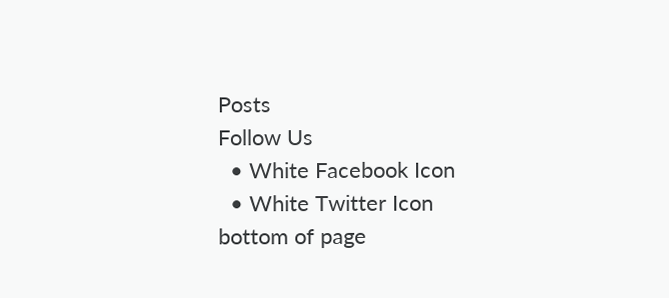Posts
Follow Us
  • White Facebook Icon
  • White Twitter Icon
bottom of page